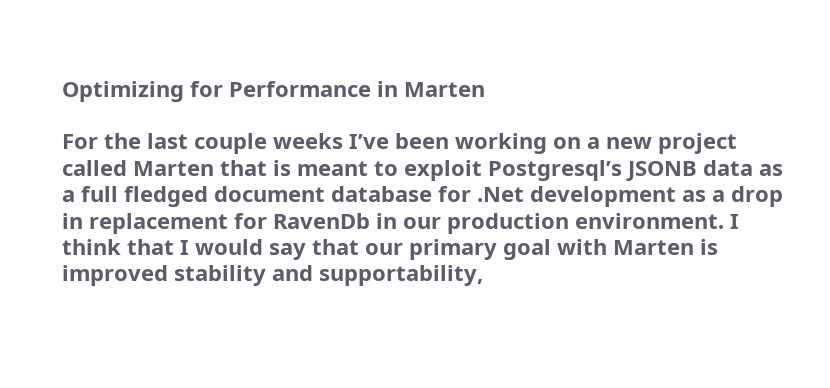Optimizing for Performance in Marten

For the last couple weeks I’ve been working on a new project called Marten that is meant to exploit Postgresql’s JSONB data as a full fledged document database for .Net development as a drop in replacement for RavenDb in our production environment. I think that I would say that our primary goal with Marten is improved stability and supportability,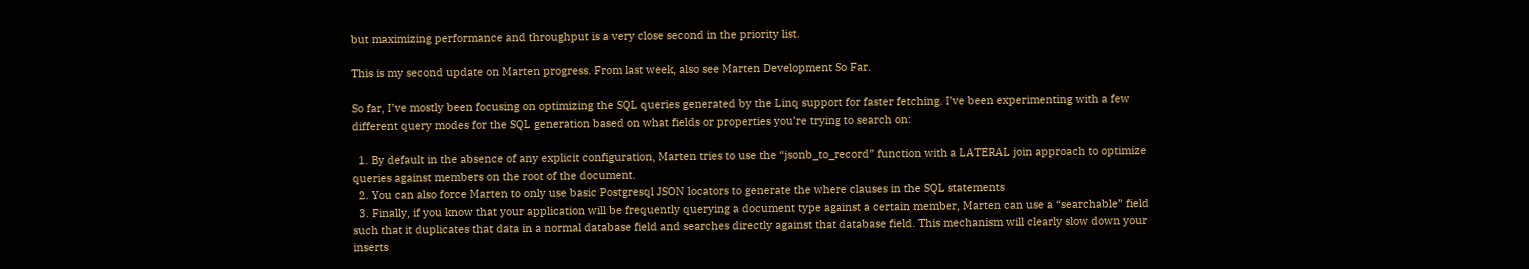but maximizing performance and throughput is a very close second in the priority list.

This is my second update on Marten progress. From last week, also see Marten Development So Far.

So far, I’ve mostly been focusing on optimizing the SQL queries generated by the Linq support for faster fetching. I’ve been experimenting with a few different query modes for the SQL generation based on what fields or properties you’re trying to search on:

  1. By default in the absence of any explicit configuration, Marten tries to use the “jsonb_to_record” function with a LATERAL join approach to optimize queries against members on the root of the document.
  2. You can also force Marten to only use basic Postgresql JSON locators to generate the where clauses in the SQL statements
  3. Finally, if you know that your application will be frequently querying a document type against a certain member, Marten can use a “searchable” field such that it duplicates that data in a normal database field and searches directly against that database field. This mechanism will clearly slow down your inserts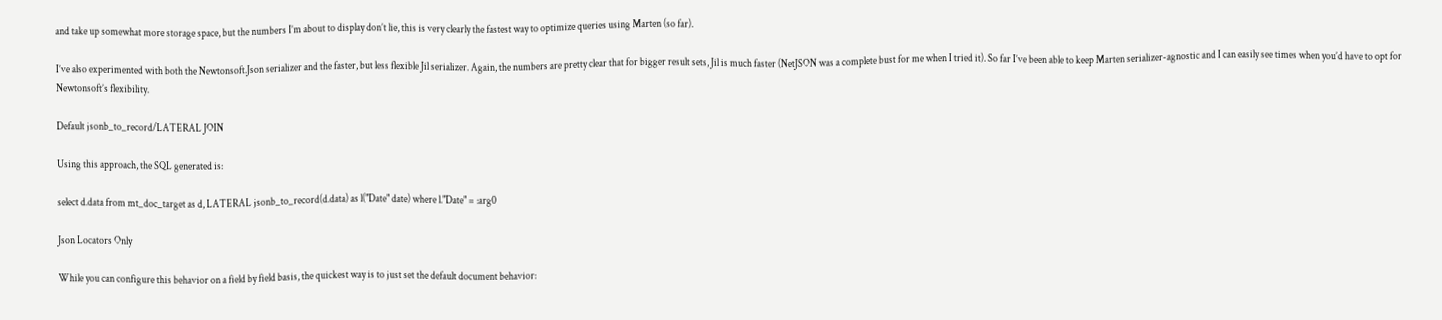and take up somewhat more storage space, but the numbers I’m about to display don’t lie, this is very clearly the fastest way to optimize queries using Marten (so far).

I’ve also experimented with both the Newtonsoft.Json serializer and the faster, but less flexible Jil serializer. Again, the numbers are pretty clear that for bigger result sets, Jil is much faster (NetJSON was a complete bust for me when I tried it). So far I’ve been able to keep Marten serializer-agnostic and I can easily see times when you’d have to opt for Newtonsoft’s flexibility.

Default jsonb_to_record/LATERAL JOIN

Using this approach, the SQL generated is:

select d.data from mt_doc_target as d, LATERAL jsonb_to_record(d.data) as l("Date" date) where l."Date" = :arg0

Json Locators Only

While you can configure this behavior on a field by field basis, the quickest way is to just set the default document behavior: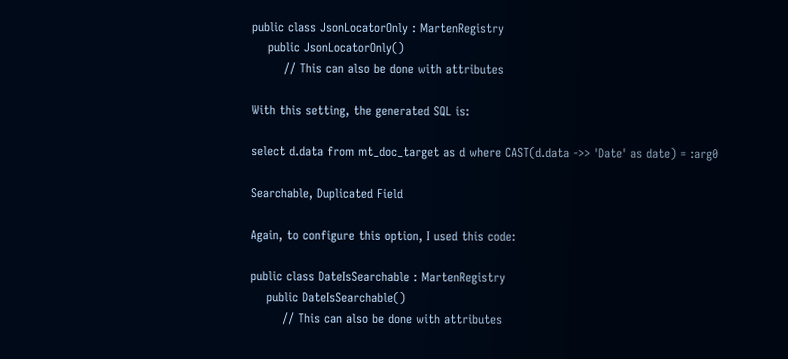public class JsonLocatorOnly : MartenRegistry
    public JsonLocatorOnly()
        // This can also be done with attributes

With this setting, the generated SQL is:

select d.data from mt_doc_target as d where CAST(d.data ->> 'Date' as date) = :arg0

Searchable, Duplicated Field

Again, to configure this option, I used this code:

public class DateIsSearchable : MartenRegistry
    public DateIsSearchable()
        // This can also be done with attributes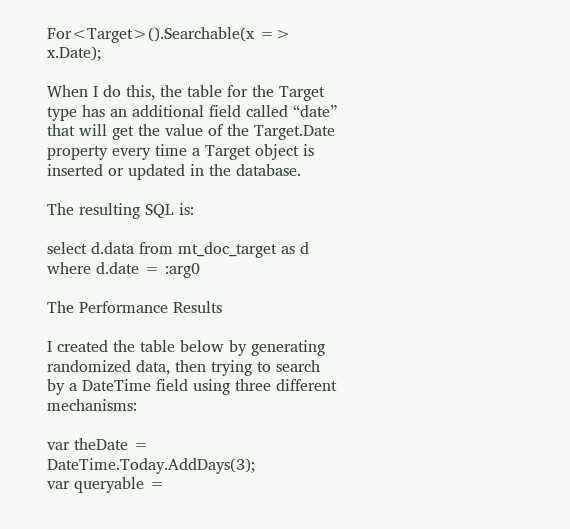For<Target>().Searchable(x => x.Date);

When I do this, the table for the Target type has an additional field called “date” that will get the value of the Target.Date property every time a Target object is inserted or updated in the database.

The resulting SQL is:

select d.data from mt_doc_target as d where d.date = :arg0

The Performance Results

I created the table below by generating randomized data, then trying to search by a DateTime field using three different mechanisms:

var theDate = DateTime.Today.AddDays(3);
var queryable =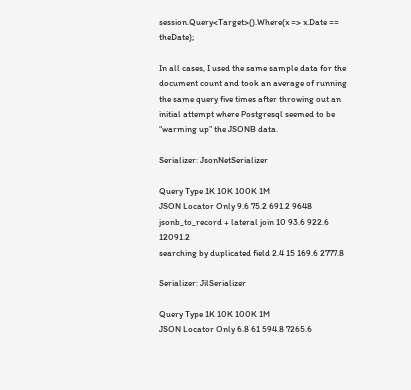session.Query<Target>().Where(x => x.Date == theDate);

In all cases, I used the same sample data for the document count and took an average of running the same query five times after throwing out an initial attempt where Postgresql seemed to be “warming up” the JSONB data.

Serializer: JsonNetSerializer

Query Type 1K 10K 100K 1M
JSON Locator Only 9.6 75.2 691.2 9648
jsonb_to_record + lateral join 10 93.6 922.6 12091.2
searching by duplicated field 2.4 15 169.6 2777.8

Serializer: JilSerializer

Query Type 1K 10K 100K 1M
JSON Locator Only 6.8 61 594.8 7265.6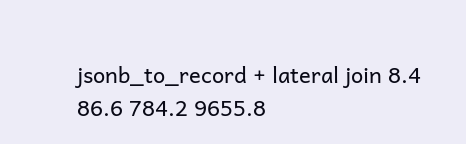jsonb_to_record + lateral join 8.4 86.6 784.2 9655.8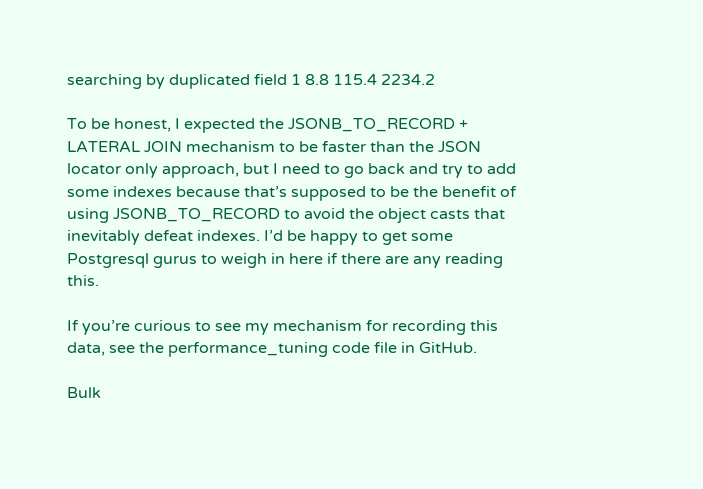searching by duplicated field 1 8.8 115.4 2234.2

To be honest, I expected the JSONB_TO_RECORD + LATERAL JOIN mechanism to be faster than the JSON locator only approach, but I need to go back and try to add some indexes because that’s supposed to be the benefit of using JSONB_TO_RECORD to avoid the object casts that inevitably defeat indexes. I’d be happy to get some Postgresql gurus to weigh in here if there are any reading this.

If you’re curious to see my mechanism for recording this data, see the performance_tuning code file in GitHub.

Bulk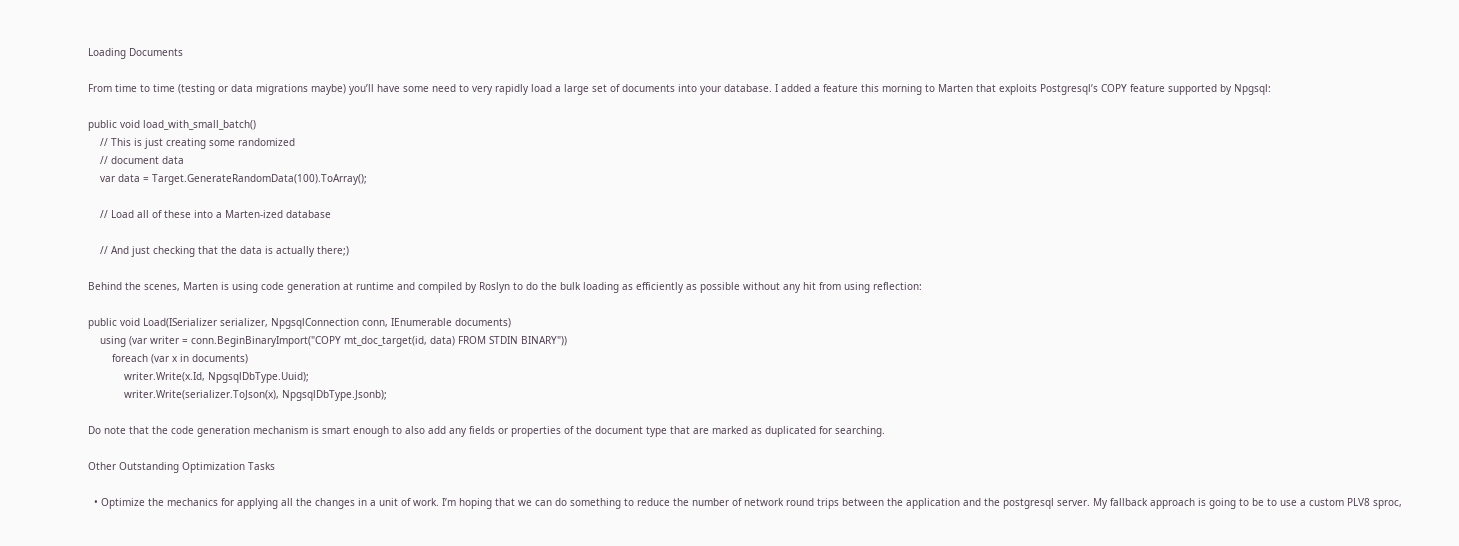Loading Documents

From time to time (testing or data migrations maybe) you’ll have some need to very rapidly load a large set of documents into your database. I added a feature this morning to Marten that exploits Postgresql’s COPY feature supported by Npgsql:

public void load_with_small_batch()
    // This is just creating some randomized
    // document data
    var data = Target.GenerateRandomData(100).ToArray();

    // Load all of these into a Marten-ized database

    // And just checking that the data is actually there;)

Behind the scenes, Marten is using code generation at runtime and compiled by Roslyn to do the bulk loading as efficiently as possible without any hit from using reflection:

public void Load(ISerializer serializer, NpgsqlConnection conn, IEnumerable documents)
    using (var writer = conn.BeginBinaryImport("COPY mt_doc_target(id, data) FROM STDIN BINARY"))
        foreach (var x in documents)
            writer.Write(x.Id, NpgsqlDbType.Uuid);
            writer.Write(serializer.ToJson(x), NpgsqlDbType.Jsonb);

Do note that the code generation mechanism is smart enough to also add any fields or properties of the document type that are marked as duplicated for searching.

Other Outstanding Optimization Tasks

  • Optimize the mechanics for applying all the changes in a unit of work. I’m hoping that we can do something to reduce the number of network round trips between the application and the postgresql server. My fallback approach is going to be to use a custom PLV8 sproc,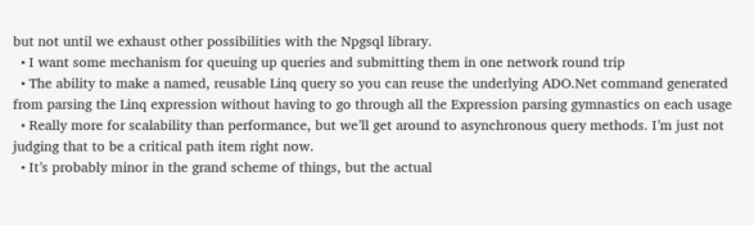but not until we exhaust other possibilities with the Npgsql library.
  • I want some mechanism for queuing up queries and submitting them in one network round trip
  • The ability to make a named, reusable Linq query so you can reuse the underlying ADO.Net command generated from parsing the Linq expression without having to go through all the Expression parsing gymnastics on each usage
  • Really more for scalability than performance, but we’ll get around to asynchronous query methods. I’m just not judging that to be a critical path item right now.
  • It’s probably minor in the grand scheme of things, but the actual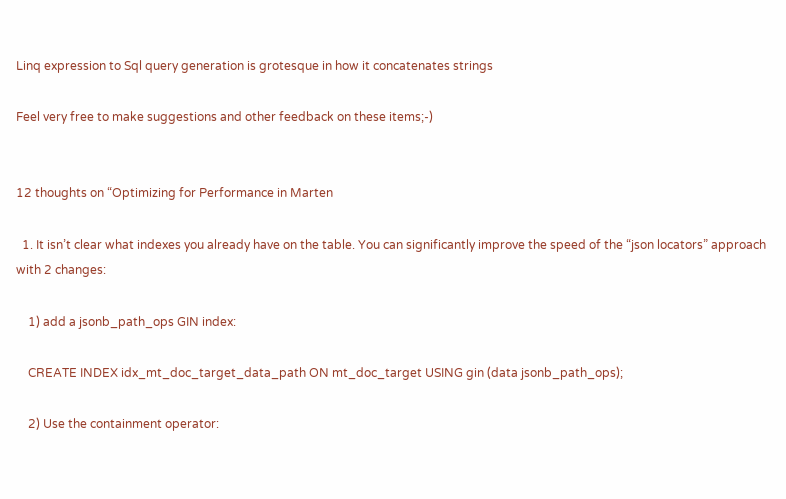Linq expression to Sql query generation is grotesque in how it concatenates strings

Feel very free to make suggestions and other feedback on these items;-)


12 thoughts on “Optimizing for Performance in Marten

  1. It isn’t clear what indexes you already have on the table. You can significantly improve the speed of the “json locators” approach with 2 changes:

    1) add a jsonb_path_ops GIN index:

    CREATE INDEX idx_mt_doc_target_data_path ON mt_doc_target USING gin (data jsonb_path_ops);

    2) Use the containment operator: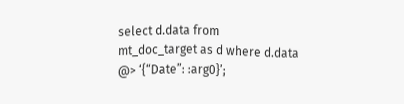select d.data from mt_doc_target as d where d.data @> ‘{“Date”: :arg0}’;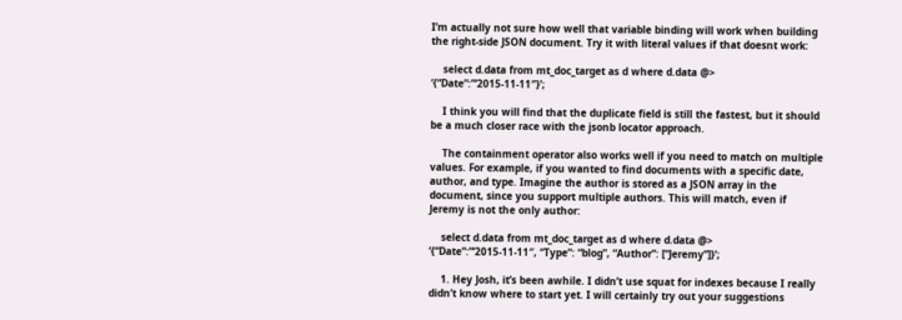I’m actually not sure how well that variable binding will work when building the right-side JSON document. Try it with literal values if that doesnt work:

    select d.data from mt_doc_target as d where d.data @> ‘{“Date”:”‘2015-11-11″}’;

    I think you will find that the duplicate field is still the fastest, but it should be a much closer race with the jsonb locator approach.

    The containment operator also works well if you need to match on multiple values. For example, if you wanted to find documents with a specific date, author, and type. Imagine the author is stored as a JSON array in the document, since you support multiple authors. This will match, even if Jeremy is not the only author:

    select d.data from mt_doc_target as d where d.data @> ‘{“Date”:”‘2015-11-11″, “Type”: “blog”, “Author”: [“Jeremy”]}’;

    1. Hey Josh, it’s been awhile. I didn’t use squat for indexes because I really didn’t know where to start yet. I will certainly try out your suggestions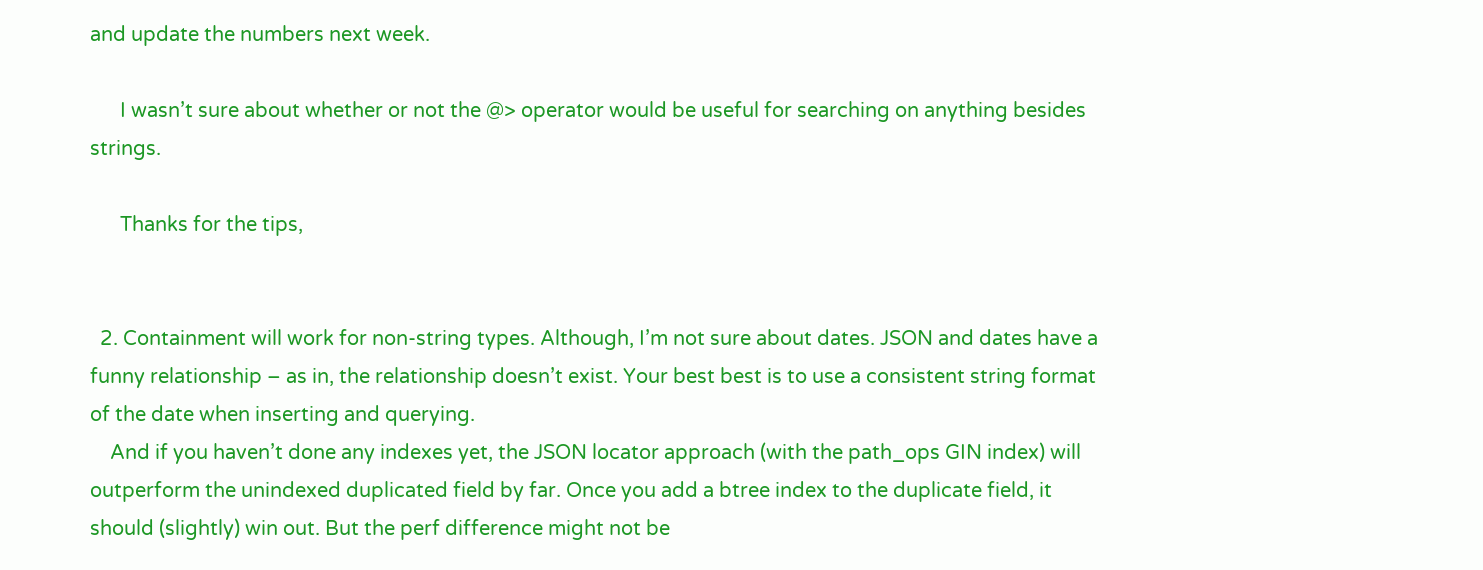and update the numbers next week.

      I wasn’t sure about whether or not the @> operator would be useful for searching on anything besides strings.

      Thanks for the tips,


  2. Containment will work for non-string types. Although, I’m not sure about dates. JSON and dates have a funny relationship – as in, the relationship doesn’t exist. Your best best is to use a consistent string format of the date when inserting and querying.
    And if you haven’t done any indexes yet, the JSON locator approach (with the path_ops GIN index) will outperform the unindexed duplicated field by far. Once you add a btree index to the duplicate field, it should (slightly) win out. But the perf difference might not be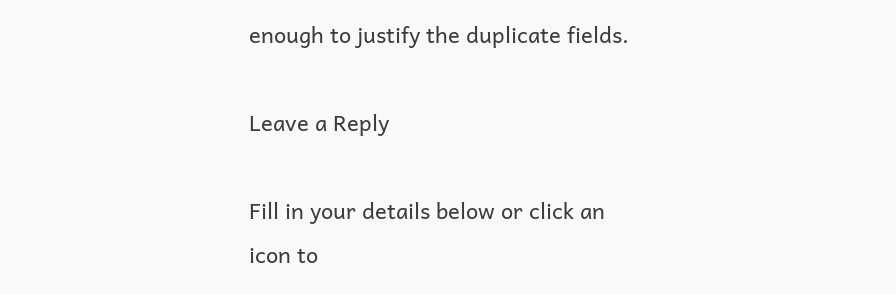enough to justify the duplicate fields.

Leave a Reply

Fill in your details below or click an icon to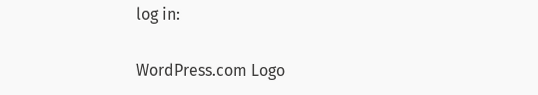log in:

WordPress.com Logo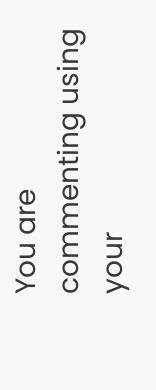You are commenting using your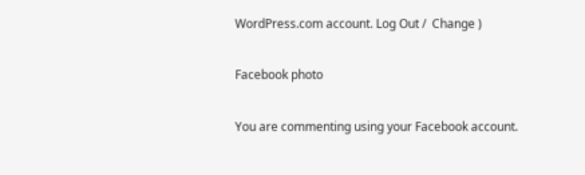WordPress.com account. Log Out /  Change )

Facebook photo

You are commenting using your Facebook account.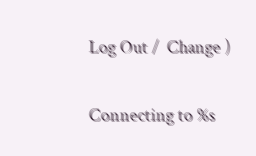Log Out /  Change )

Connecting to %s